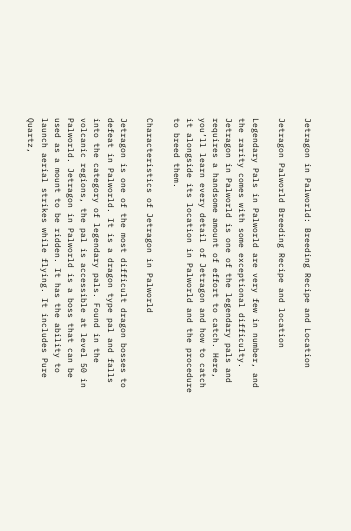Jetragon in Palworld: Breeding Recipe and Location

Jetragon Palworld Breeding Recipe and location

Legendary Pals in Palworld are very few in number, and the rarity comes with some exceptional difficulty. Jetragon in Palworld is one of the legendary pals and requires a handsome amount of effort to catch. Here, you’ll learn every detail of Jetragon and how to catch it alongside its location in Palworld and the procedure to breed them.

Characteristics of Jetragon in Palworld

Jetragon is one of the most difficult dragon bosses to defeat in Palworld. It is a dragon type pal and falls into the category of legendary pals. Found in the volcanic regions, the pal is accessible at level 50 in Palworld. Jetragon in Palworld is a boss that can be used as a mount to be ridden. It has the ability to launch aerial strikes while flying. It includes Pure Quartz,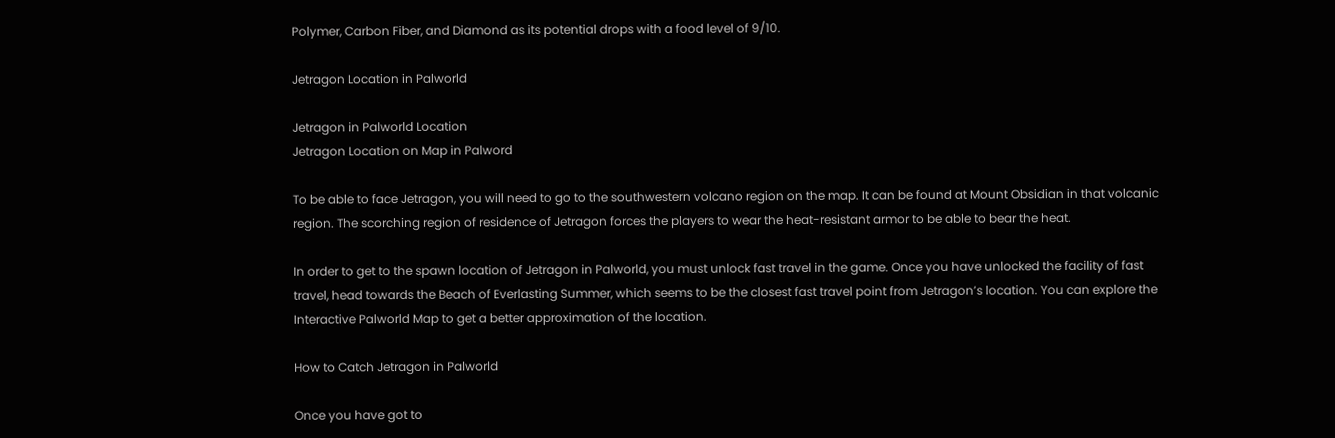Polymer, Carbon Fiber, and Diamond as its potential drops with a food level of 9/10.

Jetragon Location in Palworld

Jetragon in Palworld Location
Jetragon Location on Map in Palword

To be able to face Jetragon, you will need to go to the southwestern volcano region on the map. It can be found at Mount Obsidian in that volcanic region. The scorching region of residence of Jetragon forces the players to wear the heat-resistant armor to be able to bear the heat.

In order to get to the spawn location of Jetragon in Palworld, you must unlock fast travel in the game. Once you have unlocked the facility of fast travel, head towards the Beach of Everlasting Summer, which seems to be the closest fast travel point from Jetragon’s location. You can explore the Interactive Palworld Map to get a better approximation of the location.

How to Catch Jetragon in Palworld

Once you have got to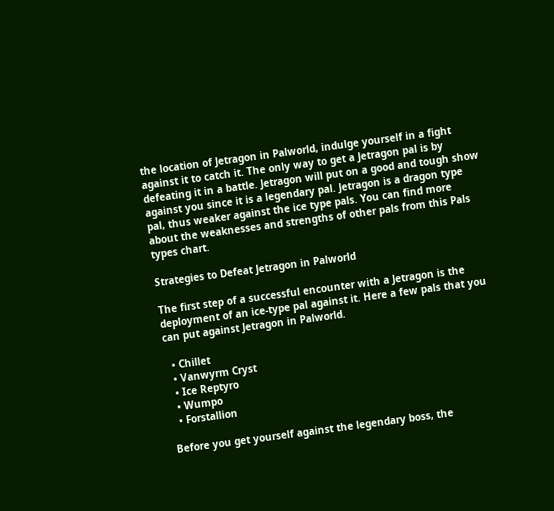the location of Jetragon in Palworld, indulge yourself in a fight against it to catch it. The only way to get a Jetragon pal is by defeating it in a battle. Jetragon will put on a good and tough show against you since it is a legendary pal. Jetragon is a dragon type pal, thus weaker against the ice type pals. You can find more about the weaknesses and strengths of other pals from this Pals types chart.

Strategies to Defeat Jetragon in Palworld

The first step of a successful encounter with a Jetragon is the deployment of an ice-type pal against it. Here a few pals that you can put against Jetragon in Palworld.

  • Chillet
  • Vanwyrm Cryst
  • Ice Reptyro
  • Wumpo
  • Forstallion

Before you get yourself against the legendary boss, the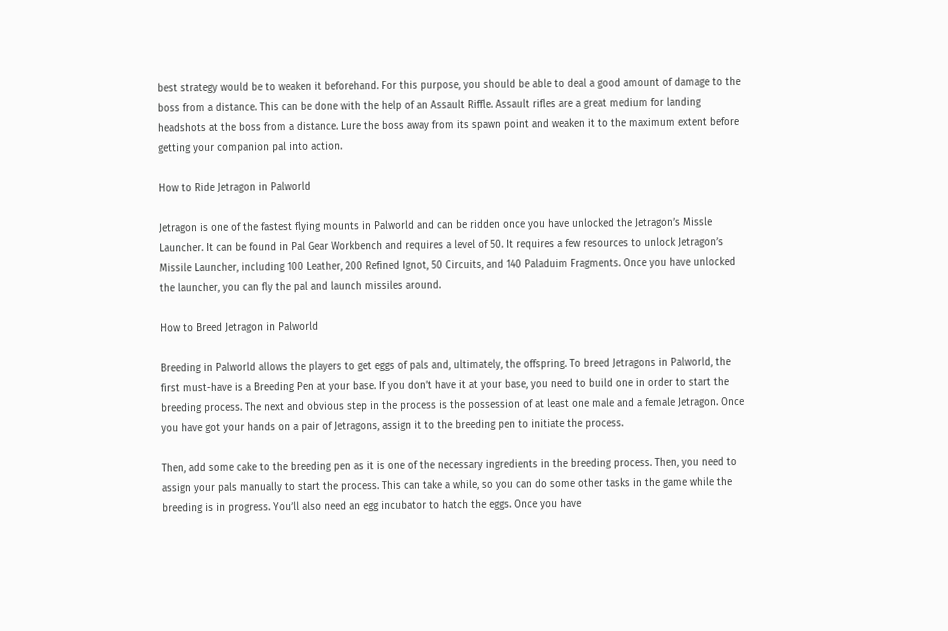best strategy would be to weaken it beforehand. For this purpose, you should be able to deal a good amount of damage to the boss from a distance. This can be done with the help of an Assault Riffle. Assault rifles are a great medium for landing headshots at the boss from a distance. Lure the boss away from its spawn point and weaken it to the maximum extent before getting your companion pal into action.

How to Ride Jetragon in Palworld

Jetragon is one of the fastest flying mounts in Palworld and can be ridden once you have unlocked the Jetragon’s Missle Launcher. It can be found in Pal Gear Workbench and requires a level of 50. It requires a few resources to unlock Jetragon’s Missile Launcher, including 100 Leather, 200 Refined Ignot, 50 Circuits, and 140 Paladuim Fragments. Once you have unlocked the launcher, you can fly the pal and launch missiles around.

How to Breed Jetragon in Palworld

Breeding in Palworld allows the players to get eggs of pals and, ultimately, the offspring. To breed Jetragons in Palworld, the first must-have is a Breeding Pen at your base. If you don’t have it at your base, you need to build one in order to start the breeding process. The next and obvious step in the process is the possession of at least one male and a female Jetragon. Once you have got your hands on a pair of Jetragons, assign it to the breeding pen to initiate the process.

Then, add some cake to the breeding pen as it is one of the necessary ingredients in the breeding process. Then, you need to assign your pals manually to start the process. This can take a while, so you can do some other tasks in the game while the breeding is in progress. You’ll also need an egg incubator to hatch the eggs. Once you have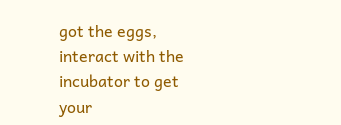got the eggs, interact with the incubator to get your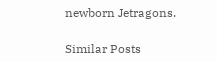newborn Jetragons.

Similar Posts